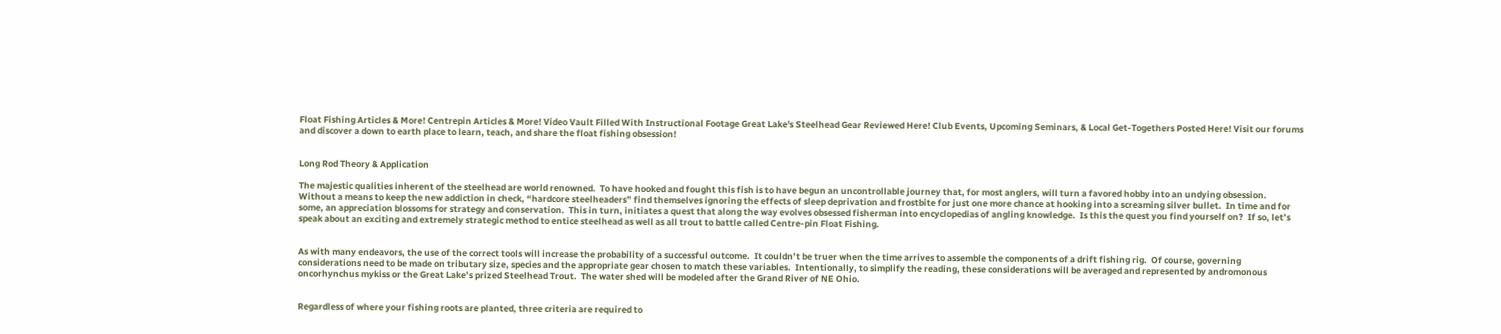Float Fishing Articles & More! Centrepin Articles & More! Video Vault Filled With Instructional Footage Great Lake's Steelhead Gear Reviewed Here! Club Events, Upcoming Seminars, & Local Get-Togethers Posted Here! Visit our forums and discover a down to earth place to learn, teach, and share the float fishing obsession!


Long Rod Theory & Application

The majestic qualities inherent of the steelhead are world renowned.  To have hooked and fought this fish is to have begun an uncontrollable journey that, for most anglers, will turn a favored hobby into an undying obsession.  Without a means to keep the new addiction in check, “hardcore steelheaders” find themselves ignoring the effects of sleep deprivation and frostbite for just one more chance at hooking into a screaming silver bullet.  In time and for some, an appreciation blossoms for strategy and conservation.  This in turn, initiates a quest that along the way evolves obsessed fisherman into encyclopedias of angling knowledge.  Is this the quest you find yourself on?  If so, let’s speak about an exciting and extremely strategic method to entice steelhead as well as all trout to battle called Centre-pin Float Fishing.


As with many endeavors, the use of the correct tools will increase the probability of a successful outcome.  It couldn’t be truer when the time arrives to assemble the components of a drift fishing rig.  Of course, governing considerations need to be made on tributary size, species and the appropriate gear chosen to match these variables.  Intentionally, to simplify the reading, these considerations will be averaged and represented by andromonous oncorhynchus mykiss or the Great Lake’s prized Steelhead Trout.  The water shed will be modeled after the Grand River of NE Ohio.


Regardless of where your fishing roots are planted, three criteria are required to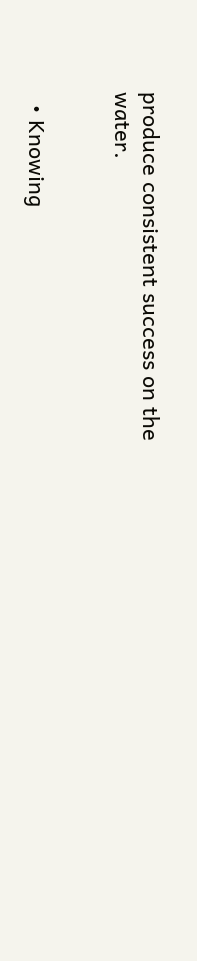produce consistent success on the water.


  • Knowing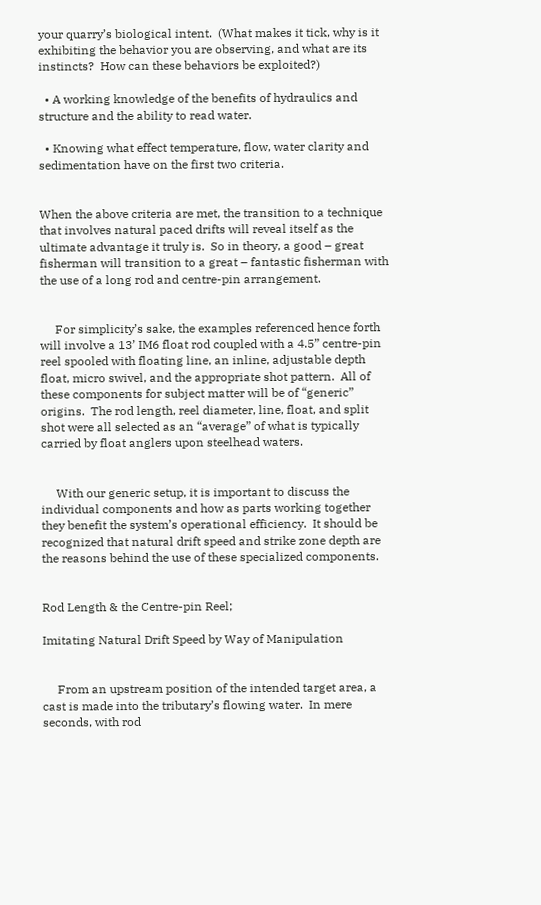your quarry’s biological intent.  (What makes it tick, why is it exhibiting the behavior you are observing, and what are its instincts?  How can these behaviors be exploited?)

  • A working knowledge of the benefits of hydraulics and structure and the ability to read water.

  • Knowing what effect temperature, flow, water clarity and sedimentation have on the first two criteria.


When the above criteria are met, the transition to a technique that involves natural paced drifts will reveal itself as the ultimate advantage it truly is.  So in theory, a good – great fisherman will transition to a great – fantastic fisherman with the use of a long rod and centre-pin arrangement.


     For simplicity’s sake, the examples referenced hence forth will involve a 13’ IM6 float rod coupled with a 4.5” centre-pin reel spooled with floating line, an inline, adjustable depth float, micro swivel, and the appropriate shot pattern.  All of these components for subject matter will be of “generic” origins.  The rod length, reel diameter, line, float, and split shot were all selected as an “average” of what is typically carried by float anglers upon steelhead waters.


     With our generic setup, it is important to discuss the individual components and how as parts working together they benefit the system’s operational efficiency.  It should be recognized that natural drift speed and strike zone depth are the reasons behind the use of these specialized components.


Rod Length & the Centre-pin Reel;

Imitating Natural Drift Speed by Way of Manipulation


     From an upstream position of the intended target area, a cast is made into the tributary’s flowing water.  In mere seconds, with rod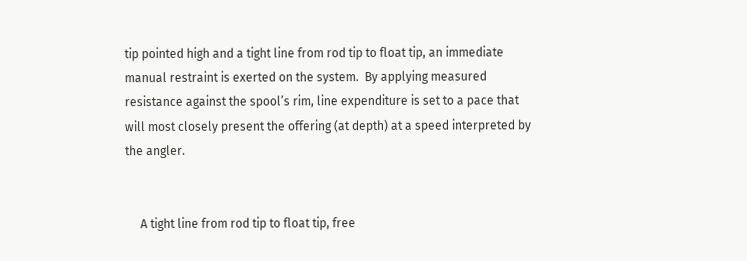tip pointed high and a tight line from rod tip to float tip, an immediate manual restraint is exerted on the system.  By applying measured resistance against the spool’s rim, line expenditure is set to a pace that will most closely present the offering (at depth) at a speed interpreted by the angler.


     A tight line from rod tip to float tip, free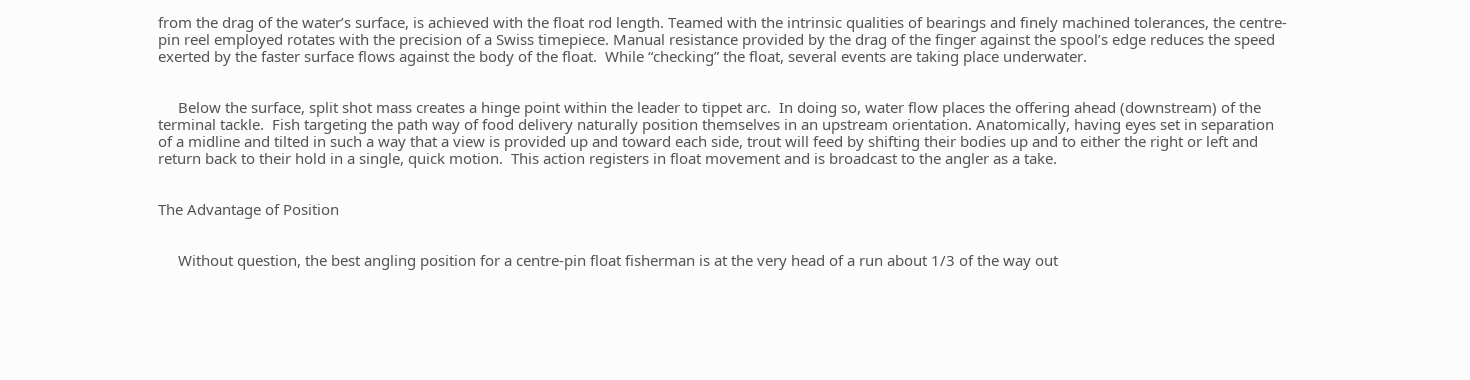from the drag of the water’s surface, is achieved with the float rod length. Teamed with the intrinsic qualities of bearings and finely machined tolerances, the centre-pin reel employed rotates with the precision of a Swiss timepiece. Manual resistance provided by the drag of the finger against the spool’s edge reduces the speed exerted by the faster surface flows against the body of the float.  While “checking” the float, several events are taking place underwater.


     Below the surface, split shot mass creates a hinge point within the leader to tippet arc.  In doing so, water flow places the offering ahead (downstream) of the terminal tackle.  Fish targeting the path way of food delivery naturally position themselves in an upstream orientation. Anatomically, having eyes set in separation of a midline and tilted in such a way that a view is provided up and toward each side, trout will feed by shifting their bodies up and to either the right or left and return back to their hold in a single, quick motion.  This action registers in float movement and is broadcast to the angler as a take.


The Advantage of Position


     Without question, the best angling position for a centre-pin float fisherman is at the very head of a run about 1/3 of the way out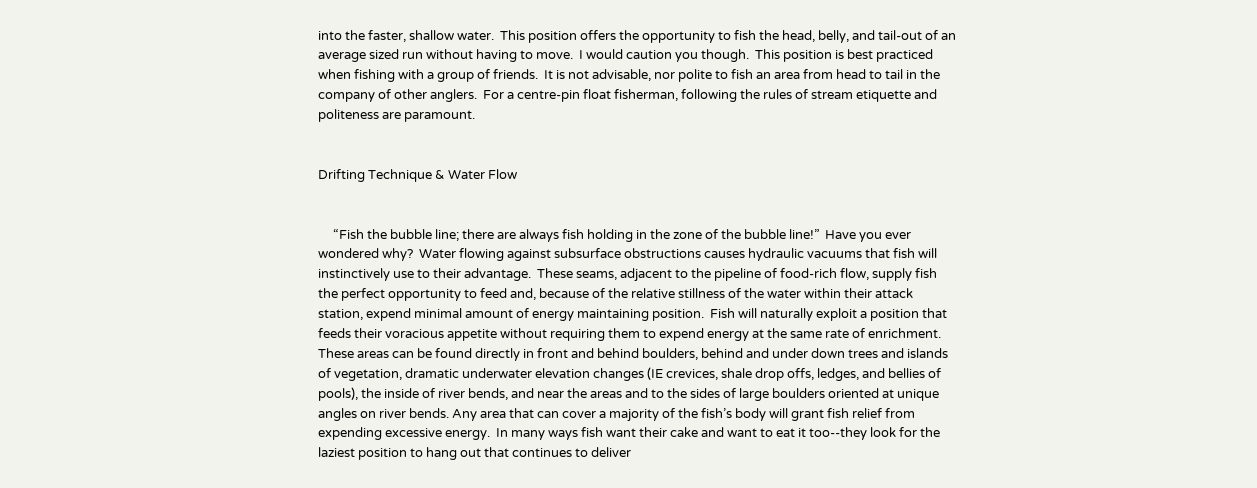into the faster, shallow water.  This position offers the opportunity to fish the head, belly, and tail-out of an average sized run without having to move.  I would caution you though.  This position is best practiced when fishing with a group of friends.  It is not advisable, nor polite to fish an area from head to tail in the company of other anglers.  For a centre-pin float fisherman, following the rules of stream etiquette and politeness are paramount.


Drifting Technique & Water Flow


     “Fish the bubble line; there are always fish holding in the zone of the bubble line!”  Have you ever wondered why?  Water flowing against subsurface obstructions causes hydraulic vacuums that fish will instinctively use to their advantage.  These seams, adjacent to the pipeline of food-rich flow, supply fish the perfect opportunity to feed and, because of the relative stillness of the water within their attack station, expend minimal amount of energy maintaining position.  Fish will naturally exploit a position that feeds their voracious appetite without requiring them to expend energy at the same rate of enrichment.  These areas can be found directly in front and behind boulders, behind and under down trees and islands of vegetation, dramatic underwater elevation changes (IE crevices, shale drop offs, ledges, and bellies of pools), the inside of river bends, and near the areas and to the sides of large boulders oriented at unique angles on river bends. Any area that can cover a majority of the fish’s body will grant fish relief from expending excessive energy.  In many ways fish want their cake and want to eat it too--they look for the laziest position to hang out that continues to deliver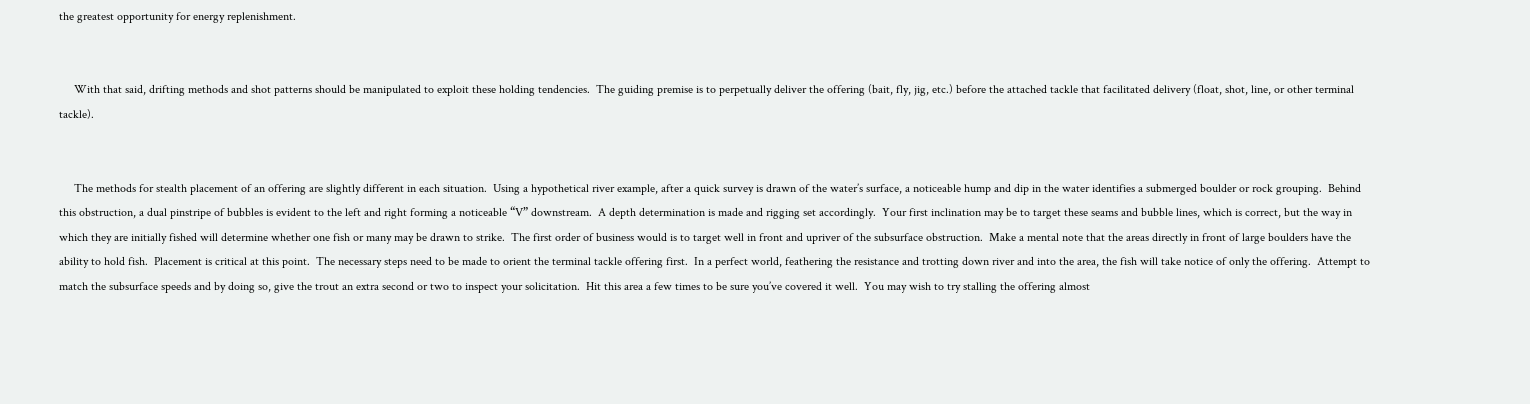the greatest opportunity for energy replenishment.


     With that said, drifting methods and shot patterns should be manipulated to exploit these holding tendencies.  The guiding premise is to perpetually deliver the offering (bait, fly, jig, etc.) before the attached tackle that facilitated delivery (float, shot, line, or other terminal tackle).


     The methods for stealth placement of an offering are slightly different in each situation.  Using a hypothetical river example, after a quick survey is drawn of the water’s surface, a noticeable hump and dip in the water identifies a submerged boulder or rock grouping.  Behind this obstruction, a dual pinstripe of bubbles is evident to the left and right forming a noticeable “V” downstream.  A depth determination is made and rigging set accordingly.  Your first inclination may be to target these seams and bubble lines, which is correct, but the way in which they are initially fished will determine whether one fish or many may be drawn to strike.  The first order of business would is to target well in front and upriver of the subsurface obstruction.  Make a mental note that the areas directly in front of large boulders have the ability to hold fish.  Placement is critical at this point.  The necessary steps need to be made to orient the terminal tackle offering first.  In a perfect world, feathering the resistance and trotting down river and into the area, the fish will take notice of only the offering.  Attempt to match the subsurface speeds and by doing so, give the trout an extra second or two to inspect your solicitation.  Hit this area a few times to be sure you’ve covered it well.  You may wish to try stalling the offering almost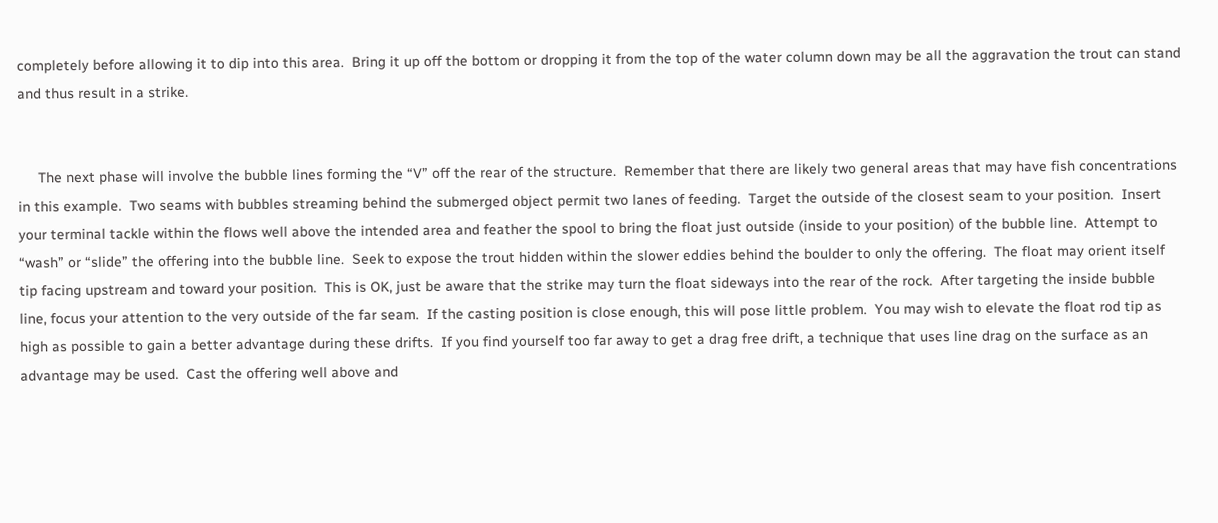completely before allowing it to dip into this area.  Bring it up off the bottom or dropping it from the top of the water column down may be all the aggravation the trout can stand and thus result in a strike.


     The next phase will involve the bubble lines forming the “V” off the rear of the structure.  Remember that there are likely two general areas that may have fish concentrations in this example.  Two seams with bubbles streaming behind the submerged object permit two lanes of feeding.  Target the outside of the closest seam to your position.  Insert your terminal tackle within the flows well above the intended area and feather the spool to bring the float just outside (inside to your position) of the bubble line.  Attempt to “wash” or “slide” the offering into the bubble line.  Seek to expose the trout hidden within the slower eddies behind the boulder to only the offering.  The float may orient itself tip facing upstream and toward your position.  This is OK, just be aware that the strike may turn the float sideways into the rear of the rock.  After targeting the inside bubble line, focus your attention to the very outside of the far seam.  If the casting position is close enough, this will pose little problem.  You may wish to elevate the float rod tip as high as possible to gain a better advantage during these drifts.  If you find yourself too far away to get a drag free drift, a technique that uses line drag on the surface as an advantage may be used.  Cast the offering well above and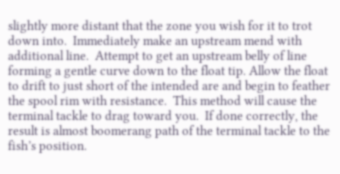slightly more distant that the zone you wish for it to trot down into.  Immediately make an upstream mend with additional line.  Attempt to get an upstream belly of line forming a gentle curve down to the float tip. Allow the float to drift to just short of the intended are and begin to feather the spool rim with resistance.  This method will cause the terminal tackle to drag toward you.  If done correctly, the result is almost boomerang path of the terminal tackle to the fish’s position.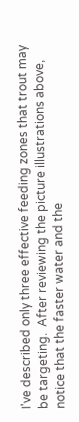I've described only three effective feeding zones that trout may be targeting.  After reviewing the picture illustrations above, notice that the faster water and the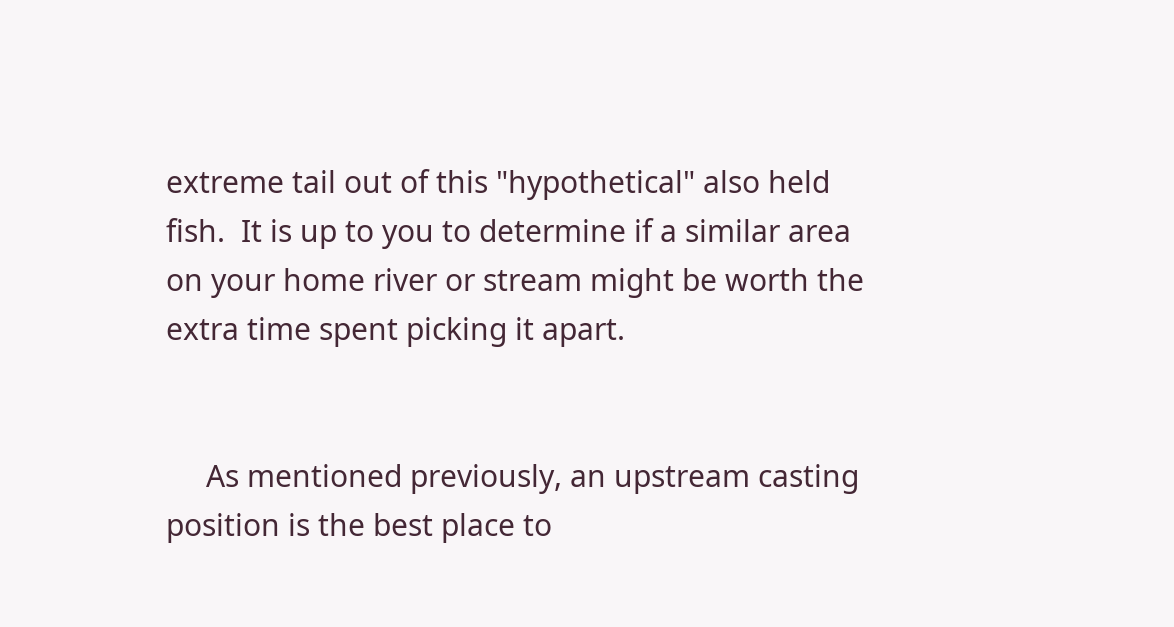extreme tail out of this "hypothetical" also held fish.  It is up to you to determine if a similar area on your home river or stream might be worth the extra time spent picking it apart.


     As mentioned previously, an upstream casting position is the best place to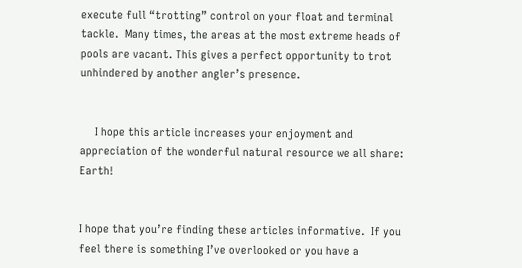execute full “trotting” control on your float and terminal tackle.  Many times, the areas at the most extreme heads of pools are vacant. This gives a perfect opportunity to trot unhindered by another angler’s presence.


     I hope this article increases your enjoyment and appreciation of the wonderful natural resource we all share:  Earth!


I hope that you’re finding these articles informative.  If you feel there is something I’ve overlooked or you have a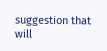suggestion that will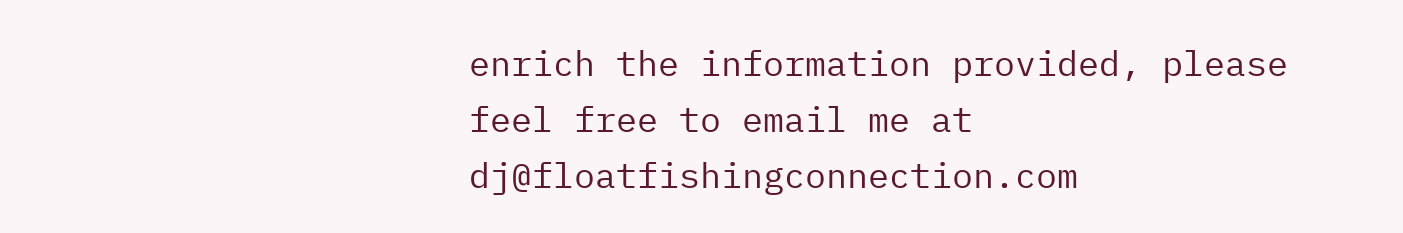enrich the information provided, please feel free to email me at dj@floatfishingconnection.com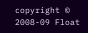copyright © 2008-09 Float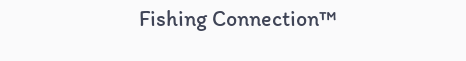Fishing Connection™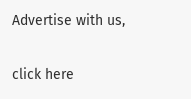Advertise with us,

click here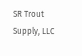SR Trout Supply, LLC